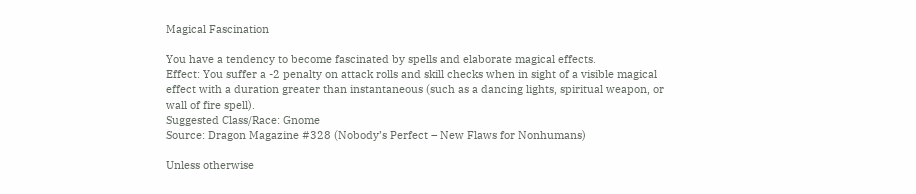Magical Fascination

You have a tendency to become fascinated by spells and elaborate magical effects.
Effect: You suffer a -2 penalty on attack rolls and skill checks when in sight of a visible magical effect with a duration greater than instantaneous (such as a dancing lights, spiritual weapon, or wall of fire spell).
Suggested Class/Race: Gnome
Source: Dragon Magazine #328 (Nobody’s Perfect – New Flaws for Nonhumans)

Unless otherwise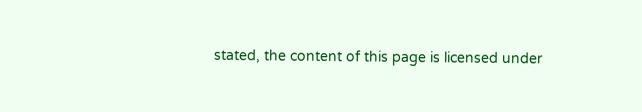stated, the content of this page is licensed under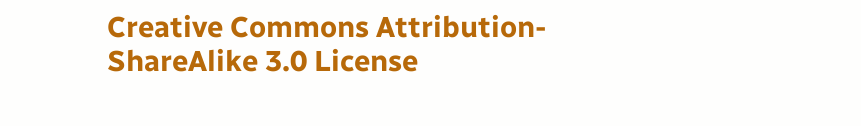Creative Commons Attribution-ShareAlike 3.0 License